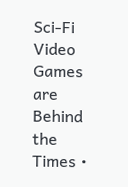Sci-Fi Video Games are Behind the Times •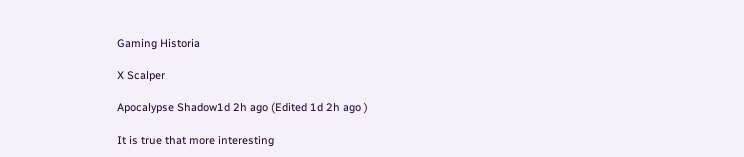Gaming Historia

X Scalper

Apocalypse Shadow1d 2h ago (Edited 1d 2h ago )

It is true that more interesting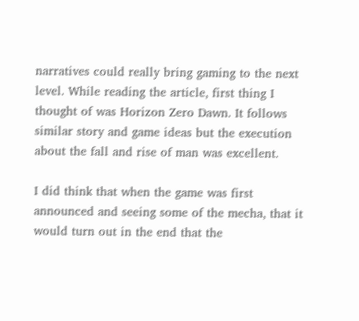narratives could really bring gaming to the next level. While reading the article, first thing I thought of was Horizon Zero Dawn. It follows similar story and game ideas but the execution about the fall and rise of man was excellent.

I did think that when the game was first announced and seeing some of the mecha, that it would turn out in the end that the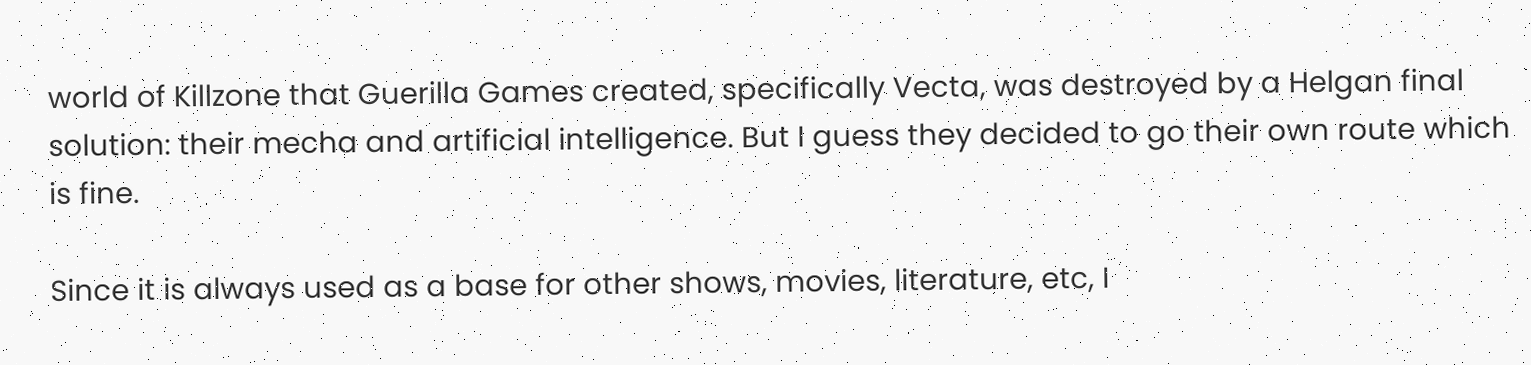world of Killzone that Guerilla Games created, specifically Vecta, was destroyed by a Helgan final solution: their mecha and artificial intelligence. But I guess they decided to go their own route which is fine.

Since it is always used as a base for other shows, movies, literature, etc, I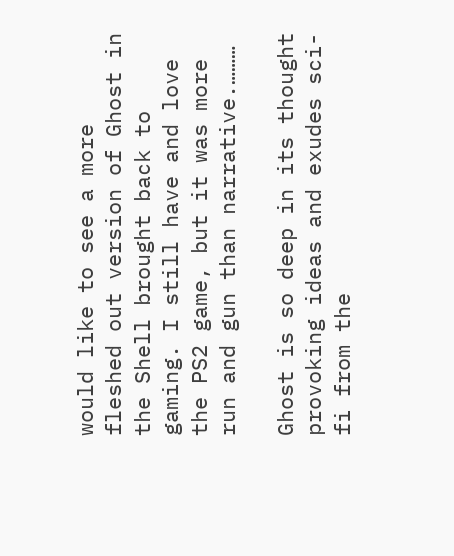would like to see a more fleshed out version of Ghost in the Shell brought back to gaming. I still have and love the PS2 game, but it was more run and gun than narrative.………

Ghost is so deep in its thought provoking ideas and exudes sci-fi from the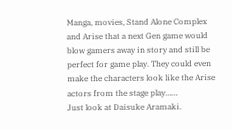Manga, movies, Stand Alone Complex and Arise that a next Gen game would blow gamers away in story and still be perfect for game play. They could even make the characters look like the Arise actors from the stage play……
Just look at Daisuke Aramaki.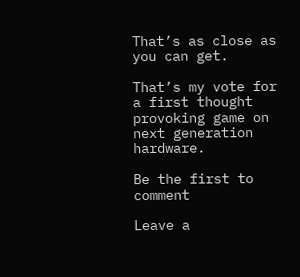That’s as close as you can get.

That’s my vote for a first thought provoking game on next generation hardware.

Be the first to comment

Leave a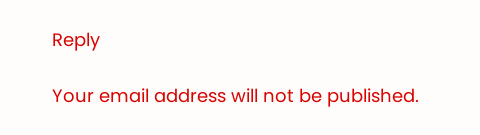Reply

Your email address will not be published.